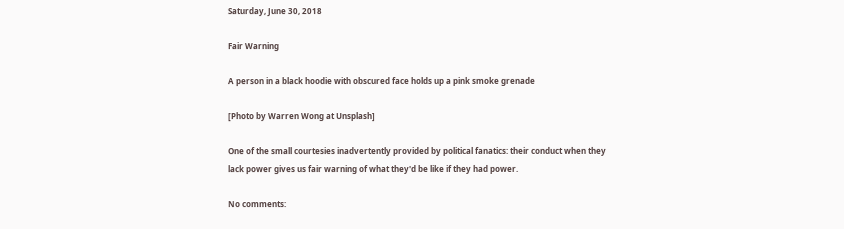Saturday, June 30, 2018

Fair Warning

A person in a black hoodie with obscured face holds up a pink smoke grenade

[Photo by Warren Wong at Unsplash]

One of the small courtesies inadvertently provided by political fanatics: their conduct when they lack power gives us fair warning of what they'd be like if they had power.

No comments: